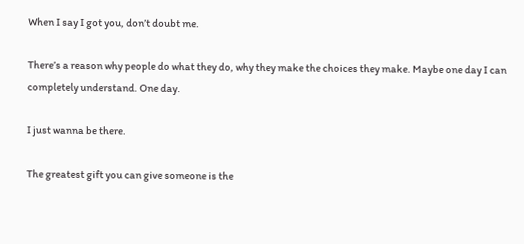When I say I got you, don’t doubt me.

There’s a reason why people do what they do, why they make the choices they make. Maybe one day I can completely understand. One day.

I just wanna be there.

The greatest gift you can give someone is the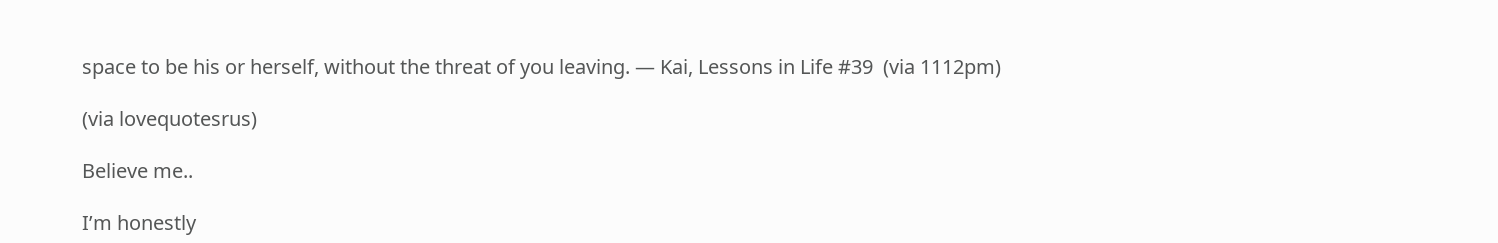space to be his or herself, without the threat of you leaving. — Kai, Lessons in Life #39  (via 1112pm)

(via lovequotesrus)

Believe me..

I’m honestly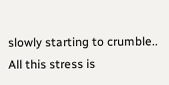slowly starting to crumble.. All this stress is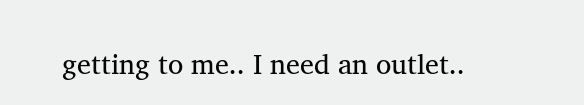getting to me.. I need an outlet..